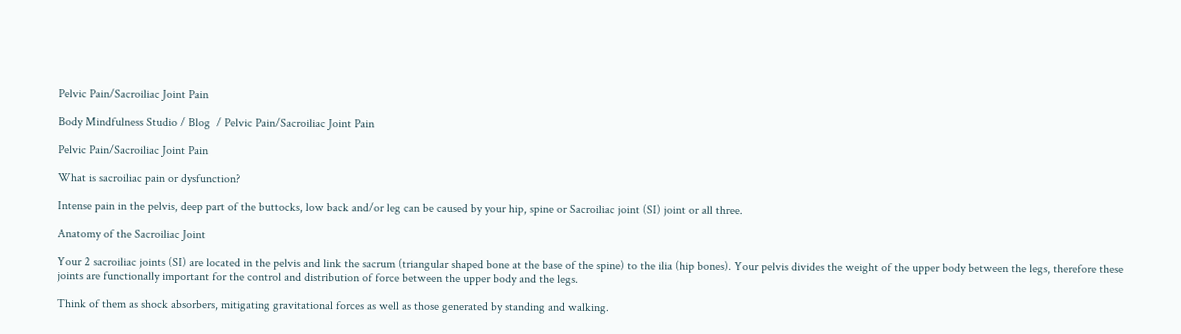Pelvic Pain/Sacroiliac Joint Pain

Body Mindfulness Studio / Blog  / Pelvic Pain/Sacroiliac Joint Pain

Pelvic Pain/Sacroiliac Joint Pain

What is sacroiliac pain or dysfunction?

Intense pain in the pelvis, deep part of the buttocks, low back and/or leg can be caused by your hip, spine or Sacroiliac joint (SI) joint or all three.

Anatomy of the Sacroiliac Joint

Your 2 sacroiliac joints (SI) are located in the pelvis and link the sacrum (triangular shaped bone at the base of the spine) to the ilia (hip bones). Your pelvis divides the weight of the upper body between the legs, therefore these joints are functionally important for the control and distribution of force between the upper body and the legs.

Think of them as shock absorbers, mitigating gravitational forces as well as those generated by standing and walking.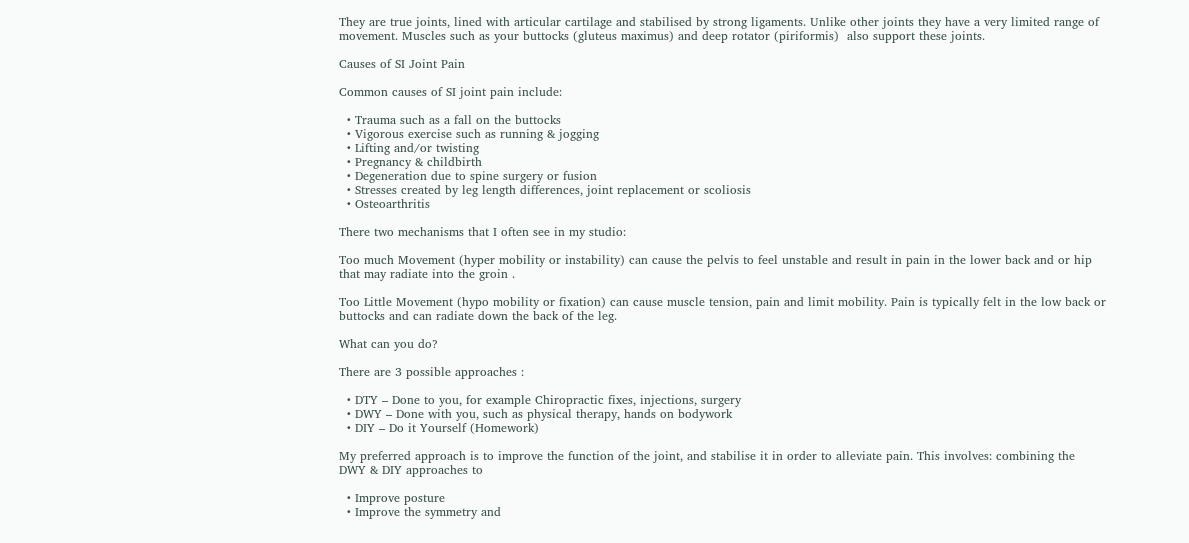They are true joints, lined with articular cartilage and stabilised by strong ligaments. Unlike other joints they have a very limited range of movement. Muscles such as your buttocks (gluteus maximus) and deep rotator (piriformis)  also support these joints.

Causes of SI Joint Pain

Common causes of SI joint pain include:

  • Trauma such as a fall on the buttocks
  • Vigorous exercise such as running & jogging
  • Lifting and/or twisting
  • Pregnancy & childbirth
  • Degeneration due to spine surgery or fusion
  • Stresses created by leg length differences, joint replacement or scoliosis
  • Osteoarthritis

There two mechanisms that I often see in my studio:

Too much Movement (hyper mobility or instability) can cause the pelvis to feel unstable and result in pain in the lower back and or hip that may radiate into the groin .

Too Little Movement (hypo mobility or fixation) can cause muscle tension, pain and limit mobility. Pain is typically felt in the low back or buttocks and can radiate down the back of the leg.

What can you do?

There are 3 possible approaches :

  • DTY – Done to you, for example Chiropractic fixes, injections, surgery
  • DWY – Done with you, such as physical therapy, hands on bodywork
  • DIY – Do it Yourself (Homework)

My preferred approach is to improve the function of the joint, and stabilise it in order to alleviate pain. This involves: combining the  DWY & DIY approaches to

  • Improve posture
  • Improve the symmetry and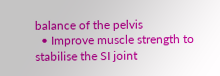balance of the pelvis
  • Improve muscle strength to stabilise the SI joint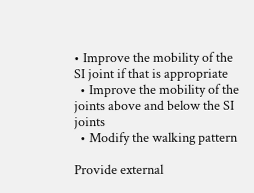• Improve the mobility of the SI joint if that is appropriate
  • Improve the mobility of the joints above and below the SI joints
  • Modify the walking pattern

Provide external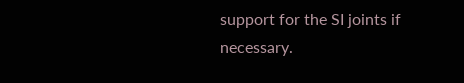support for the SI joints if necessary.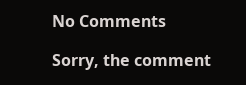No Comments

Sorry, the comment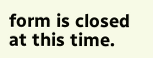form is closed at this time.